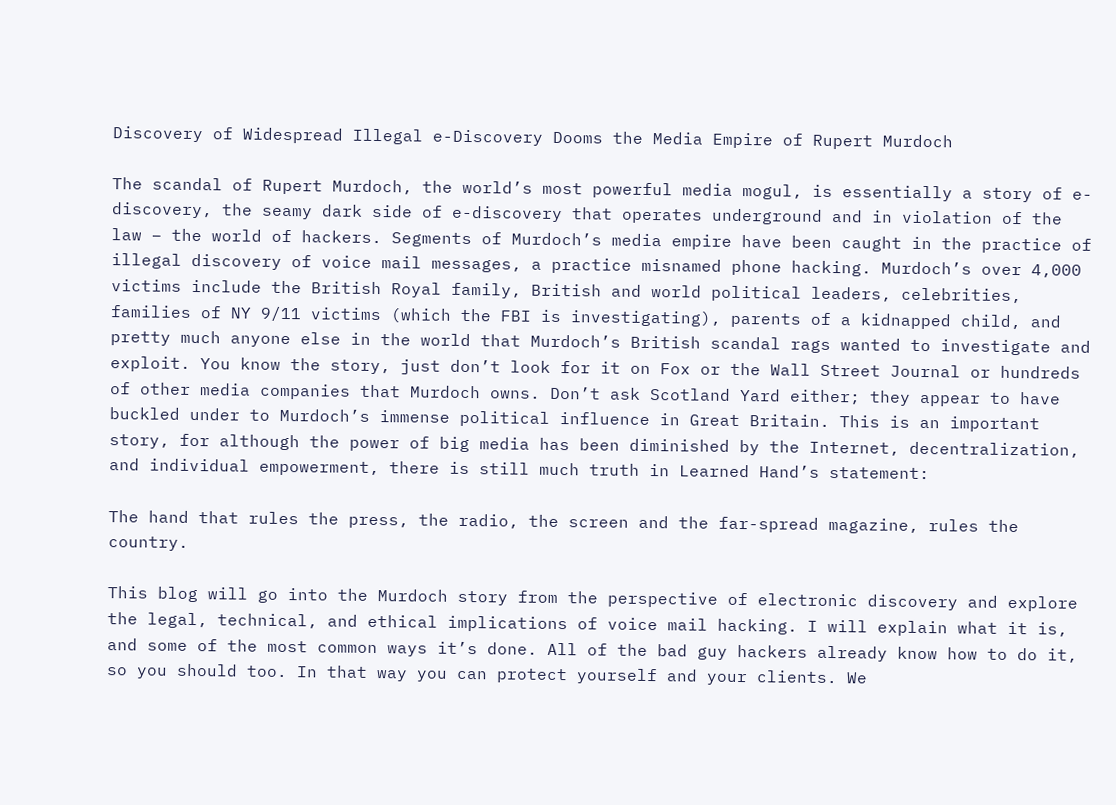Discovery of Widespread Illegal e-Discovery Dooms the Media Empire of Rupert Murdoch

The scandal of Rupert Murdoch, the world’s most powerful media mogul, is essentially a story of e-discovery, the seamy dark side of e-discovery that operates underground and in violation of the law – the world of hackers. Segments of Murdoch’s media empire have been caught in the practice of illegal discovery of voice mail messages, a practice misnamed phone hacking. Murdoch’s over 4,000 victims include the British Royal family, British and world political leaders, celebrities, families of NY 9/11 victims (which the FBI is investigating), parents of a kidnapped child, and pretty much anyone else in the world that Murdoch’s British scandal rags wanted to investigate and exploit. You know the story, just don’t look for it on Fox or the Wall Street Journal or hundreds of other media companies that Murdoch owns. Don’t ask Scotland Yard either; they appear to have buckled under to Murdoch’s immense political influence in Great Britain. This is an important story, for although the power of big media has been diminished by the Internet, decentralization, and individual empowerment, there is still much truth in Learned Hand’s statement:

The hand that rules the press, the radio, the screen and the far-spread magazine, rules the country.

This blog will go into the Murdoch story from the perspective of electronic discovery and explore the legal, technical, and ethical implications of voice mail hacking. I will explain what it is, and some of the most common ways it’s done. All of the bad guy hackers already know how to do it, so you should too. In that way you can protect yourself and your clients. We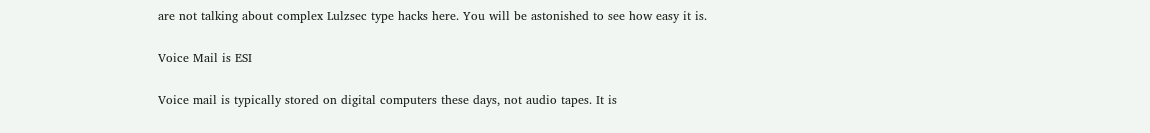are not talking about complex Lulzsec type hacks here. You will be astonished to see how easy it is.

Voice Mail is ESI

Voice mail is typically stored on digital computers these days, not audio tapes. It is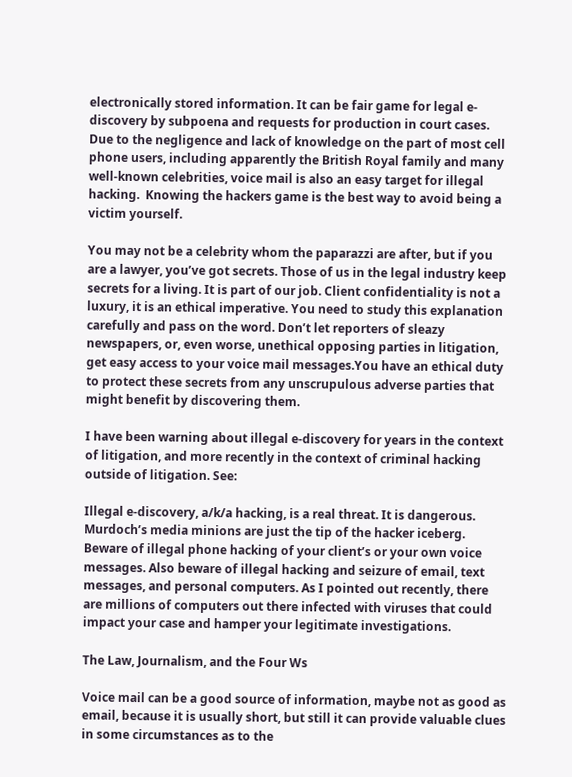electronically stored information. It can be fair game for legal e-discovery by subpoena and requests for production in court cases. Due to the negligence and lack of knowledge on the part of most cell phone users, including apparently the British Royal family and many well-known celebrities, voice mail is also an easy target for illegal hacking.  Knowing the hackers game is the best way to avoid being a victim yourself.

You may not be a celebrity whom the paparazzi are after, but if you are a lawyer, you’ve got secrets. Those of us in the legal industry keep secrets for a living. It is part of our job. Client confidentiality is not a luxury, it is an ethical imperative. You need to study this explanation carefully and pass on the word. Don’t let reporters of sleazy newspapers, or, even worse, unethical opposing parties in litigation, get easy access to your voice mail messages.You have an ethical duty to protect these secrets from any unscrupulous adverse parties that might benefit by discovering them.

I have been warning about illegal e-discovery for years in the context of litigation, and more recently in the context of criminal hacking outside of litigation. See:

Illegal e-discovery, a/k/a hacking, is a real threat. It is dangerous. Murdoch’s media minions are just the tip of the hacker iceberg. Beware of illegal phone hacking of your client’s or your own voice messages. Also beware of illegal hacking and seizure of email, text messages, and personal computers. As I pointed out recently, there are millions of computers out there infected with viruses that could impact your case and hamper your legitimate investigations.

The Law, Journalism, and the Four Ws

Voice mail can be a good source of information, maybe not as good as email, because it is usually short, but still it can provide valuable clues in some circumstances as to the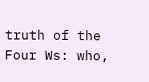truth of the Four Ws: who,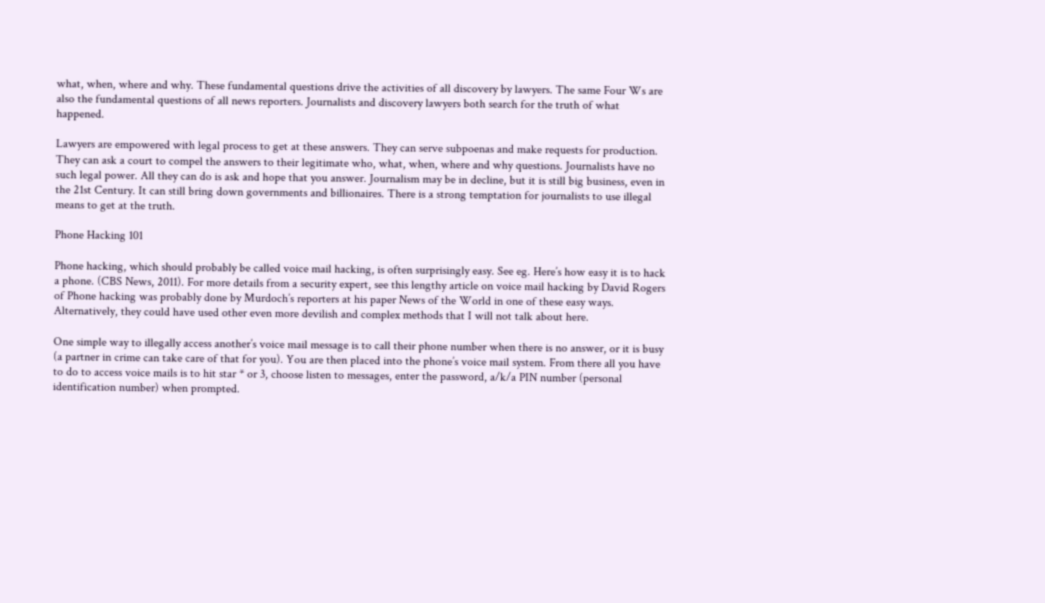what, when, where and why. These fundamental questions drive the activities of all discovery by lawyers. The same Four Ws are also the fundamental questions of all news reporters. Journalists and discovery lawyers both search for the truth of what happened.

Lawyers are empowered with legal process to get at these answers. They can serve subpoenas and make requests for production. They can ask a court to compel the answers to their legitimate who, what, when, where and why questions. Journalists have no such legal power. All they can do is ask and hope that you answer. Journalism may be in decline, but it is still big business, even in the 21st Century. It can still bring down governments and billionaires. There is a strong temptation for journalists to use illegal means to get at the truth.

Phone Hacking 101

Phone hacking, which should probably be called voice mail hacking, is often surprisingly easy. See eg. Here’s how easy it is to hack a phone. (CBS News, 2011). For more details from a security expert, see this lengthy article on voice mail hacking by David Rogers of Phone hacking was probably done by Murdoch’s reporters at his paper News of the World in one of these easy ways. Alternatively, they could have used other even more devilish and complex methods that I will not talk about here.

One simple way to illegally access another’s voice mail message is to call their phone number when there is no answer, or it is busy (a partner in crime can take care of that for you). You are then placed into the phone’s voice mail system. From there all you have to do to access voice mails is to hit star * or 3, choose listen to messages, enter the password, a/k/a PIN number (personal identification number) when prompted.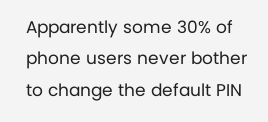Apparently some 30% of phone users never bother to change the default PIN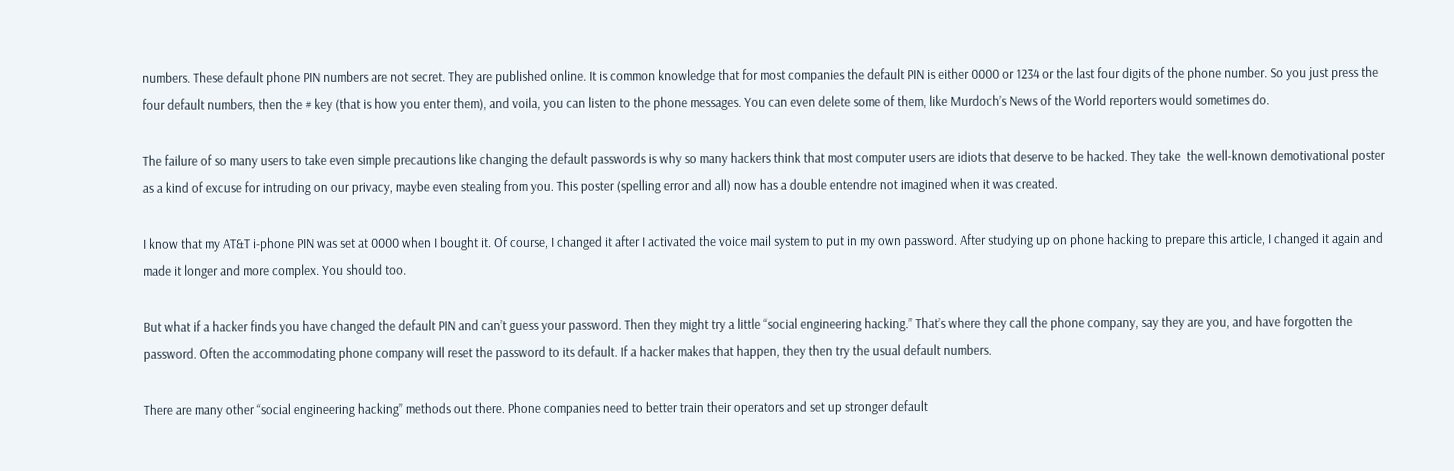numbers. These default phone PIN numbers are not secret. They are published online. It is common knowledge that for most companies the default PIN is either 0000 or 1234 or the last four digits of the phone number. So you just press the four default numbers, then the # key (that is how you enter them), and voila, you can listen to the phone messages. You can even delete some of them, like Murdoch’s News of the World reporters would sometimes do.

The failure of so many users to take even simple precautions like changing the default passwords is why so many hackers think that most computer users are idiots that deserve to be hacked. They take  the well-known demotivational poster as a kind of excuse for intruding on our privacy, maybe even stealing from you. This poster (spelling error and all) now has a double entendre not imagined when it was created.

I know that my AT&T i-phone PIN was set at 0000 when I bought it. Of course, I changed it after I activated the voice mail system to put in my own password. After studying up on phone hacking to prepare this article, I changed it again and made it longer and more complex. You should too.

But what if a hacker finds you have changed the default PIN and can’t guess your password. Then they might try a little “social engineering hacking.” That’s where they call the phone company, say they are you, and have forgotten the password. Often the accommodating phone company will reset the password to its default. If a hacker makes that happen, they then try the usual default numbers.

There are many other “social engineering hacking” methods out there. Phone companies need to better train their operators and set up stronger default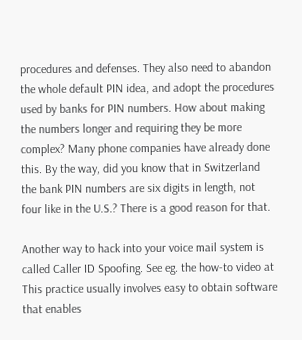procedures and defenses. They also need to abandon the whole default PIN idea, and adopt the procedures used by banks for PIN numbers. How about making the numbers longer and requiring they be more complex? Many phone companies have already done this. By the way, did you know that in Switzerland the bank PIN numbers are six digits in length, not four like in the U.S.? There is a good reason for that.

Another way to hack into your voice mail system is called Caller ID Spoofing. See eg. the how-to video at This practice usually involves easy to obtain software that enables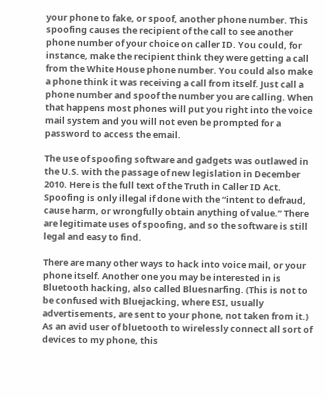your phone to fake, or spoof, another phone number. This spoofing causes the recipient of the call to see another phone number of your choice on caller ID. You could, for instance, make the recipient think they were getting a call from the White House phone number. You could also make a phone think it was receiving a call from itself. Just call a phone number and spoof the number you are calling. When that happens most phones will put you right into the voice mail system and you will not even be prompted for a password to access the email.

The use of spoofing software and gadgets was outlawed in the U.S. with the passage of new legislation in December 2010. Here is the full text of the Truth in Caller ID Act. Spoofing is only illegal if done with the “intent to defraud, cause harm, or wrongfully obtain anything of value.” There are legitimate uses of spoofing, and so the software is still legal and easy to find.

There are many other ways to hack into voice mail, or your phone itself. Another one you may be interested in is Bluetooth hacking, also called Bluesnarfing. (This is not to be confused with Bluejacking, where ESI, usually advertisements, are sent to your phone, not taken from it.) As an avid user of bluetooth to wirelessly connect all sort of devices to my phone, this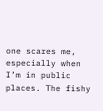one scares me, especially when I’m in public places. The fishy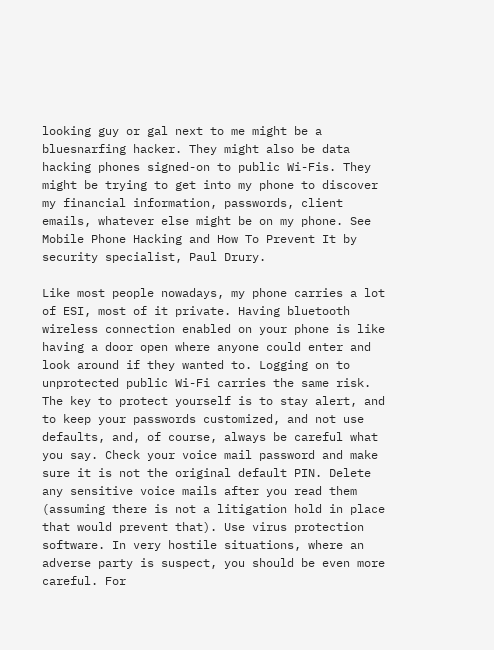looking guy or gal next to me might be a bluesnarfing hacker. They might also be data hacking phones signed-on to public Wi-Fis. They might be trying to get into my phone to discover my financial information, passwords, client emails, whatever else might be on my phone. See Mobile Phone Hacking and How To Prevent It by security specialist, Paul Drury.

Like most people nowadays, my phone carries a lot of ESI, most of it private. Having bluetooth wireless connection enabled on your phone is like having a door open where anyone could enter and look around if they wanted to. Logging on to unprotected public Wi-Fi carries the same risk. The key to protect yourself is to stay alert, and to keep your passwords customized, and not use defaults, and, of course, always be careful what you say. Check your voice mail password and make sure it is not the original default PIN. Delete any sensitive voice mails after you read them (assuming there is not a litigation hold in place that would prevent that). Use virus protection software. In very hostile situations, where an adverse party is suspect, you should be even more careful. For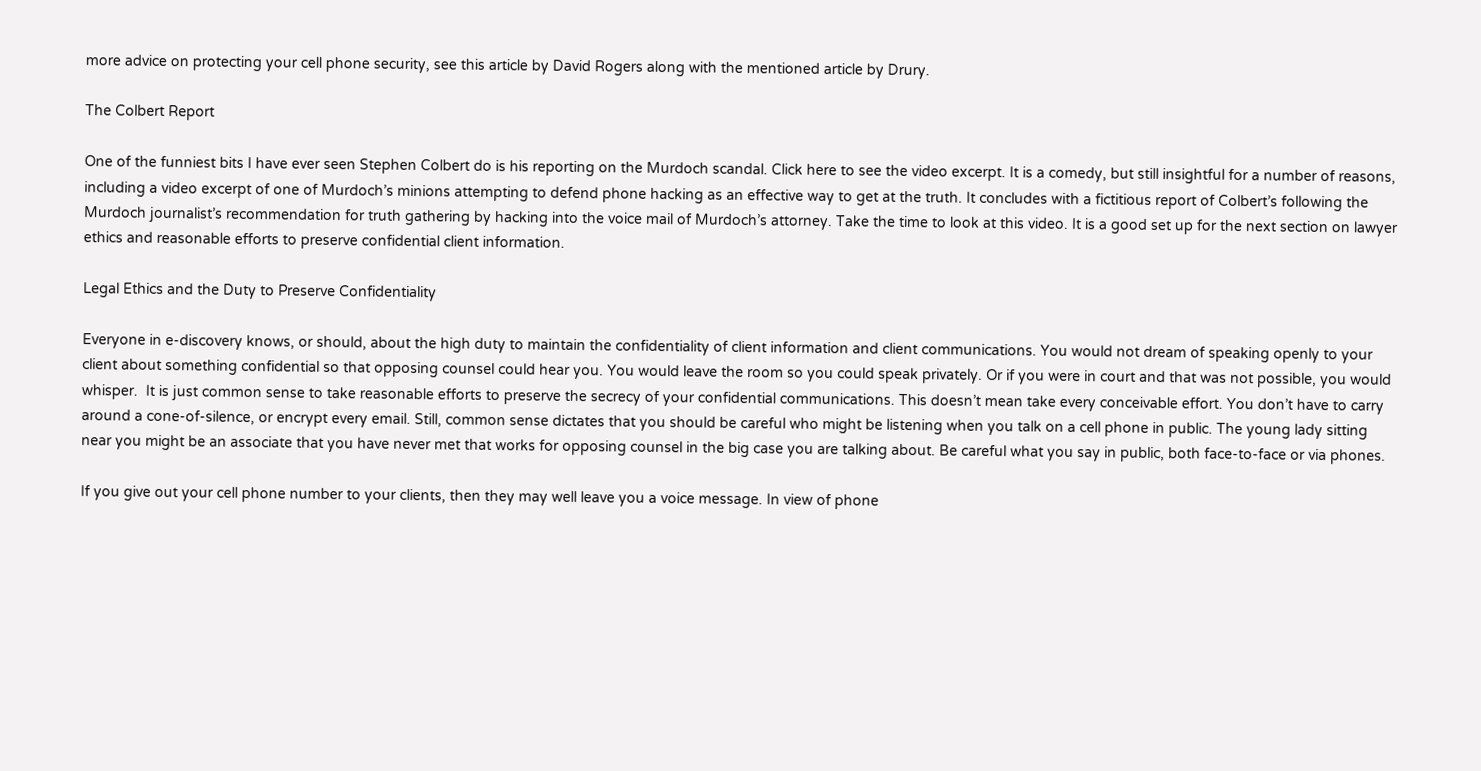more advice on protecting your cell phone security, see this article by David Rogers along with the mentioned article by Drury.

The Colbert Report

One of the funniest bits I have ever seen Stephen Colbert do is his reporting on the Murdoch scandal. Click here to see the video excerpt. It is a comedy, but still insightful for a number of reasons, including a video excerpt of one of Murdoch’s minions attempting to defend phone hacking as an effective way to get at the truth. It concludes with a fictitious report of Colbert’s following the Murdoch journalist’s recommendation for truth gathering by hacking into the voice mail of Murdoch’s attorney. Take the time to look at this video. It is a good set up for the next section on lawyer ethics and reasonable efforts to preserve confidential client information.

Legal Ethics and the Duty to Preserve Confidentiality

Everyone in e-discovery knows, or should, about the high duty to maintain the confidentiality of client information and client communications. You would not dream of speaking openly to your client about something confidential so that opposing counsel could hear you. You would leave the room so you could speak privately. Or if you were in court and that was not possible, you would whisper.  It is just common sense to take reasonable efforts to preserve the secrecy of your confidential communications. This doesn’t mean take every conceivable effort. You don’t have to carry around a cone-of-silence, or encrypt every email. Still, common sense dictates that you should be careful who might be listening when you talk on a cell phone in public. The young lady sitting near you might be an associate that you have never met that works for opposing counsel in the big case you are talking about. Be careful what you say in public, both face-to-face or via phones.

If you give out your cell phone number to your clients, then they may well leave you a voice message. In view of phone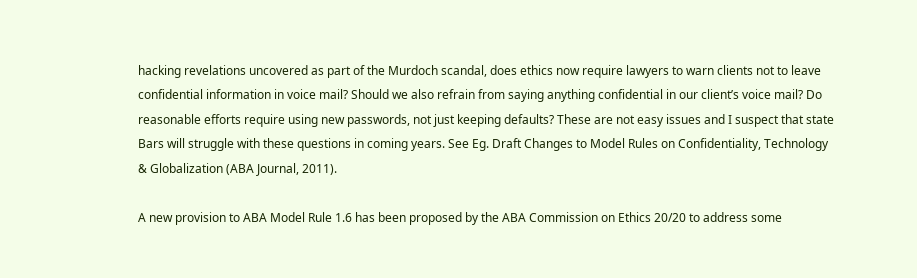hacking revelations uncovered as part of the Murdoch scandal, does ethics now require lawyers to warn clients not to leave confidential information in voice mail? Should we also refrain from saying anything confidential in our client’s voice mail? Do reasonable efforts require using new passwords, not just keeping defaults? These are not easy issues and I suspect that state Bars will struggle with these questions in coming years. See Eg. Draft Changes to Model Rules on Confidentiality, Technology & Globalization (ABA Journal, 2011).

A new provision to ABA Model Rule 1.6 has been proposed by the ABA Commission on Ethics 20/20 to address some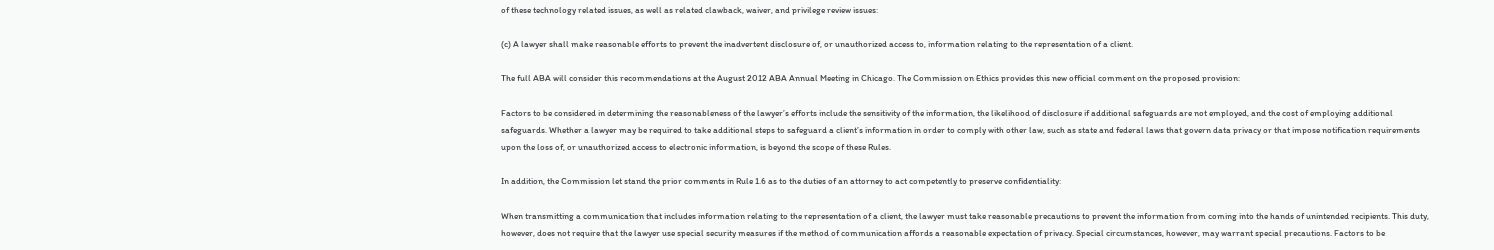of these technology related issues, as well as related clawback, waiver, and privilege review issues:

(c) A lawyer shall make reasonable efforts to prevent the inadvertent disclosure of, or unauthorized access to, information relating to the representation of a client.

The full ABA will consider this recommendations at the August 2012 ABA Annual Meeting in Chicago. The Commission on Ethics provides this new official comment on the proposed provision:

Factors to be considered in determining the reasonableness of the lawyer’s efforts include the sensitivity of the information, the likelihood of disclosure if additional safeguards are not employed, and the cost of employing additional safeguards. Whether a lawyer may be required to take additional steps to safeguard a client’s information in order to comply with other law, such as state and federal laws that govern data privacy or that impose notification requirements upon the loss of, or unauthorized access to electronic information, is beyond the scope of these Rules.

In addition, the Commission let stand the prior comments in Rule 1.6 as to the duties of an attorney to act competently to preserve confidentiality:

When transmitting a communication that includes information relating to the representation of a client, the lawyer must take reasonable precautions to prevent the information from coming into the hands of unintended recipients. This duty, however, does not require that the lawyer use special security measures if the method of communication affords a reasonable expectation of privacy. Special circumstances, however, may warrant special precautions. Factors to be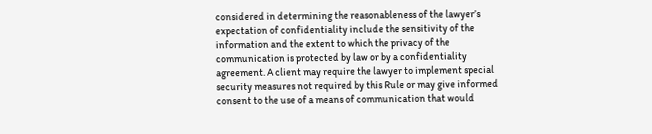considered in determining the reasonableness of the lawyer’s expectation of confidentiality include the sensitivity of the information and the extent to which the privacy of the communication is protected by law or by a confidentiality agreement. A client may require the lawyer to implement special security measures not required by this Rule or may give informed consent to the use of a means of communication that would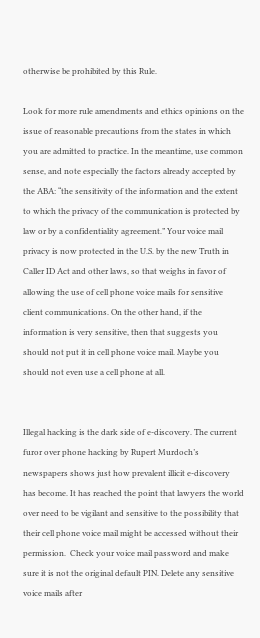otherwise be prohibited by this Rule.

Look for more rule amendments and ethics opinions on the issue of reasonable precautions from the states in which you are admitted to practice. In the meantime, use common sense, and note especially the factors already accepted by the ABA: “the sensitivity of the information and the extent to which the privacy of the communication is protected by law or by a confidentiality agreement.” Your voice mail privacy is now protected in the U.S. by the new Truth in Caller ID Act and other laws, so that weighs in favor of allowing the use of cell phone voice mails for sensitive client communications. On the other hand, if the information is very sensitive, then that suggests you should not put it in cell phone voice mail. Maybe you should not even use a cell phone at all.


Illegal hacking is the dark side of e-discovery. The current furor over phone hacking by Rupert Murdoch’s newspapers shows just how prevalent illicit e-discovery has become. It has reached the point that lawyers the world over need to be vigilant and sensitive to the possibility that their cell phone voice mail might be accessed without their permission.  Check your voice mail password and make sure it is not the original default PIN. Delete any sensitive voice mails after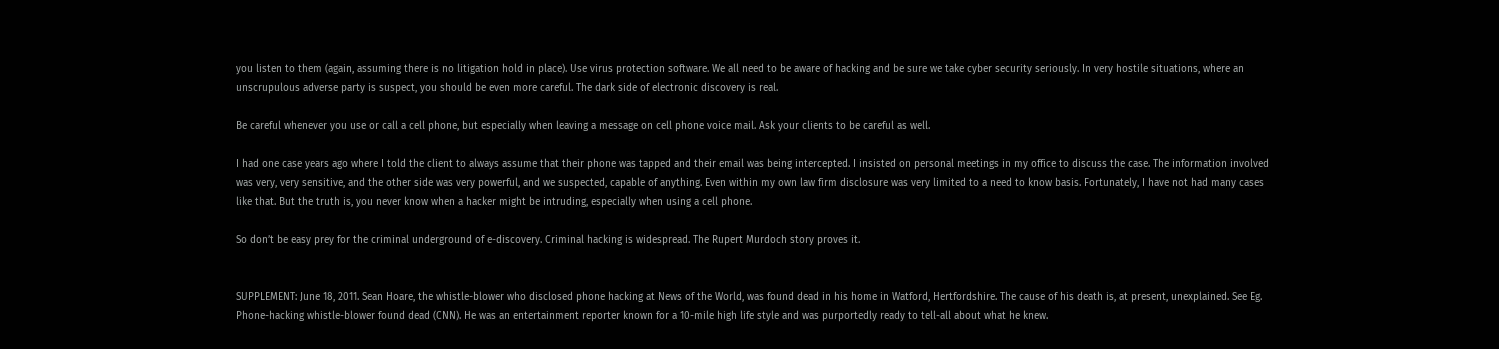you listen to them (again, assuming there is no litigation hold in place). Use virus protection software. We all need to be aware of hacking and be sure we take cyber security seriously. In very hostile situations, where an unscrupulous adverse party is suspect, you should be even more careful. The dark side of electronic discovery is real.

Be careful whenever you use or call a cell phone, but especially when leaving a message on cell phone voice mail. Ask your clients to be careful as well.

I had one case years ago where I told the client to always assume that their phone was tapped and their email was being intercepted. I insisted on personal meetings in my office to discuss the case. The information involved was very, very sensitive, and the other side was very powerful, and we suspected, capable of anything. Even within my own law firm disclosure was very limited to a need to know basis. Fortunately, I have not had many cases like that. But the truth is, you never know when a hacker might be intruding, especially when using a cell phone.

So don’t be easy prey for the criminal underground of e-discovery. Criminal hacking is widespread. The Rupert Murdoch story proves it.


SUPPLEMENT: June 18, 2011. Sean Hoare, the whistle-blower who disclosed phone hacking at News of the World, was found dead in his home in Watford, Hertfordshire. The cause of his death is, at present, unexplained. See Eg. Phone-hacking whistle-blower found dead (CNN). He was an entertainment reporter known for a 10-mile high life style and was purportedly ready to tell-all about what he knew.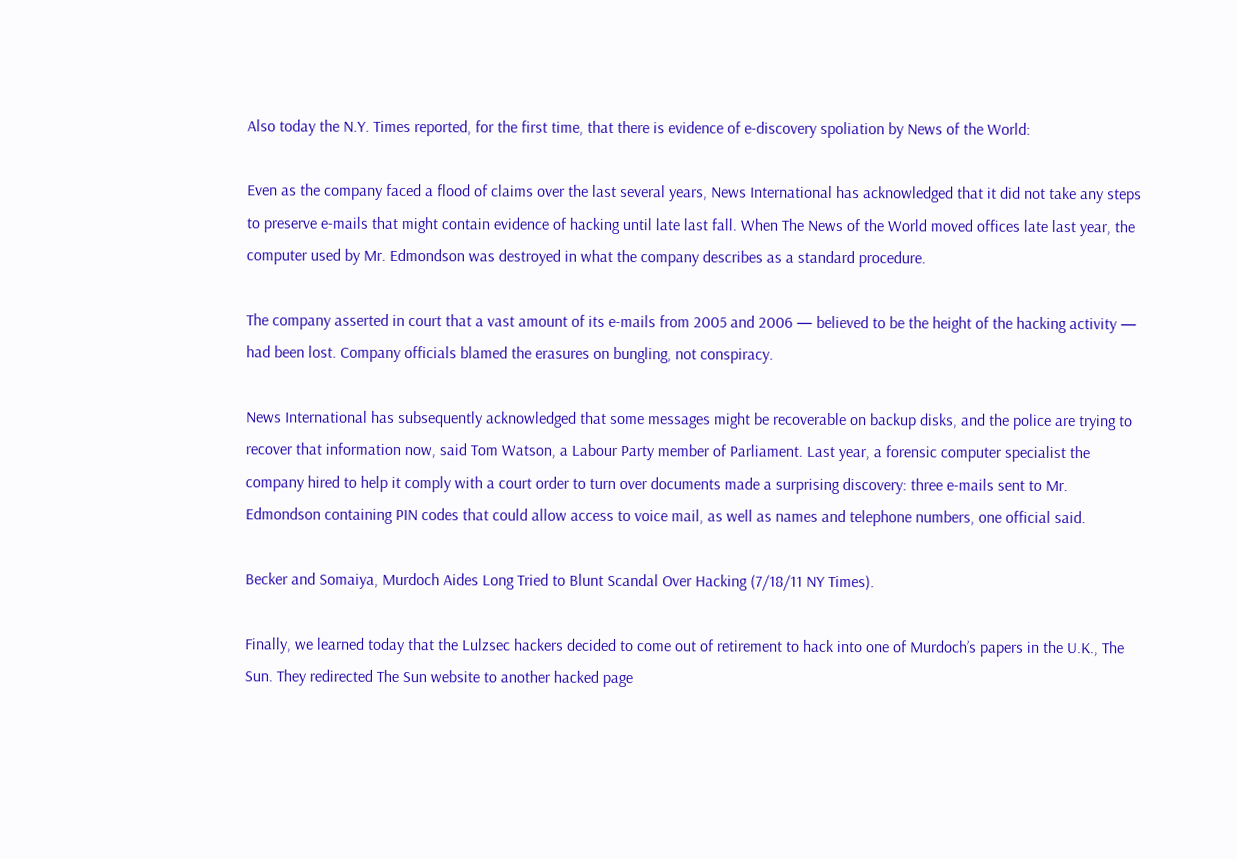Also today the N.Y. Times reported, for the first time, that there is evidence of e-discovery spoliation by News of the World:

Even as the company faced a flood of claims over the last several years, News International has acknowledged that it did not take any steps to preserve e-mails that might contain evidence of hacking until late last fall. When The News of the World moved offices late last year, the computer used by Mr. Edmondson was destroyed in what the company describes as a standard procedure.

The company asserted in court that a vast amount of its e-mails from 2005 and 2006 — believed to be the height of the hacking activity — had been lost. Company officials blamed the erasures on bungling, not conspiracy.

News International has subsequently acknowledged that some messages might be recoverable on backup disks, and the police are trying to recover that information now, said Tom Watson, a Labour Party member of Parliament. Last year, a forensic computer specialist the company hired to help it comply with a court order to turn over documents made a surprising discovery: three e-mails sent to Mr. Edmondson containing PIN codes that could allow access to voice mail, as well as names and telephone numbers, one official said.

Becker and Somaiya, Murdoch Aides Long Tried to Blunt Scandal Over Hacking (7/18/11 NY Times).

Finally, we learned today that the Lulzsec hackers decided to come out of retirement to hack into one of Murdoch’s papers in the U.K., The Sun. They redirected The Sun website to another hacked page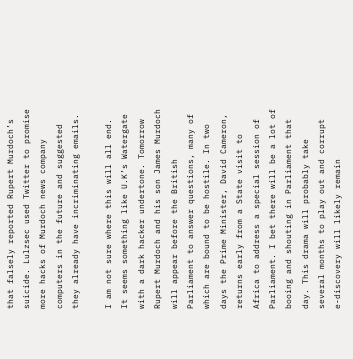that falsely reported Rupert Murdoch’s suicide. Lulzsec used Twitter to promise more hacks of Murdoch news company computers in the future and suggested they already have incriminating emails.

I am not sure where this will all end. It seems something like U.K’s Watergate with a dark hacker undertone. Tomorrow Rupert Murdoch and his son James Murdoch will appear before the British Parliament to answer questions, many of which are bound to be hostile. In two days the Prime Minister, David Cameron, returns early from a State visit to Africa to address a special session of Parliament. I bet there will be a lot of booing and shouting in Parliament that day. This drama will probably take several months to play out and corrupt e-discovery will likely remain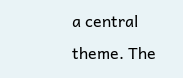a central theme. The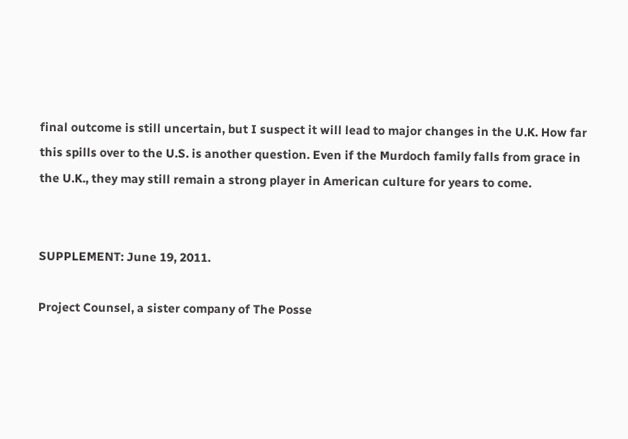final outcome is still uncertain, but I suspect it will lead to major changes in the U.K. How far this spills over to the U.S. is another question. Even if the Murdoch family falls from grace in the U.K., they may still remain a strong player in American culture for years to come.


SUPPLEMENT: June 19, 2011.

Project Counsel, a sister company of The Posse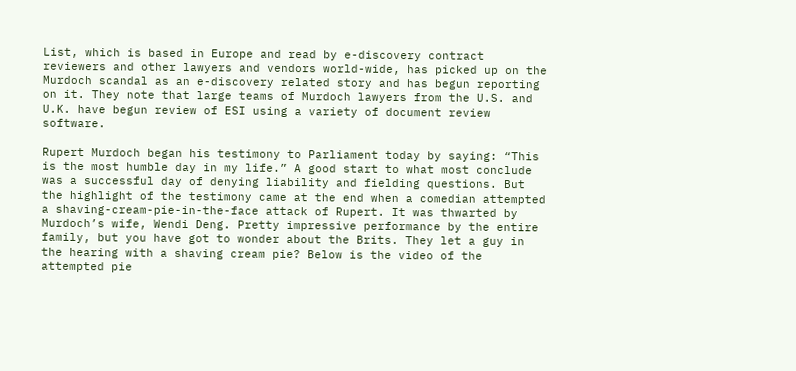List, which is based in Europe and read by e-discovery contract reviewers and other lawyers and vendors world-wide, has picked up on the Murdoch scandal as an e-discovery related story and has begun reporting on it. They note that large teams of Murdoch lawyers from the U.S. and U.K. have begun review of ESI using a variety of document review software.

Rupert Murdoch began his testimony to Parliament today by saying: “This is the most humble day in my life.” A good start to what most conclude was a successful day of denying liability and fielding questions. But the highlight of the testimony came at the end when a comedian attempted a shaving-cream-pie-in-the-face attack of Rupert. It was thwarted by Murdoch’s wife, Wendi Deng. Pretty impressive performance by the entire family, but you have got to wonder about the Brits. They let a guy in the hearing with a shaving cream pie? Below is the video of the attempted pie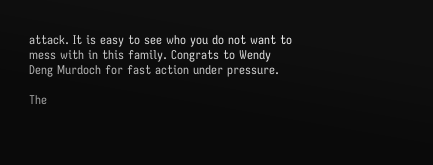attack. It is easy to see who you do not want to mess with in this family. Congrats to Wendy Deng Murdoch for fast action under pressure.

The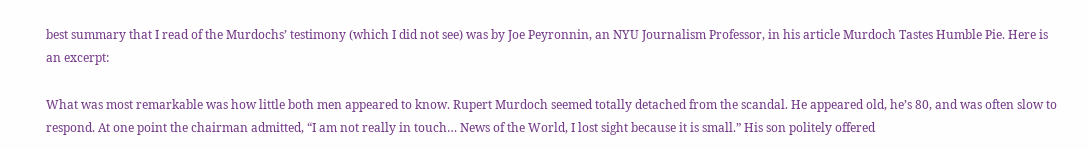best summary that I read of the Murdochs’ testimony (which I did not see) was by Joe Peyronnin, an NYU Journalism Professor, in his article Murdoch Tastes Humble Pie. Here is an excerpt:

What was most remarkable was how little both men appeared to know. Rupert Murdoch seemed totally detached from the scandal. He appeared old, he’s 80, and was often slow to respond. At one point the chairman admitted, “I am not really in touch… News of the World, I lost sight because it is small.” His son politely offered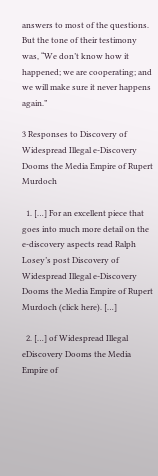answers to most of the questions. But the tone of their testimony was, “We don’t know how it happened; we are cooperating; and we will make sure it never happens again.”

3 Responses to Discovery of Widespread Illegal e-Discovery Dooms the Media Empire of Rupert Murdoch

  1. […] For an excellent piece that goes into much more detail on the e-discovery aspects read Ralph Losey’s post Discovery of Widespread Illegal e-Discovery Dooms the Media Empire of Rupert Murdoch (click here). […]

  2. […] of Widespread Illegal eDiscovery Dooms the Media Empire of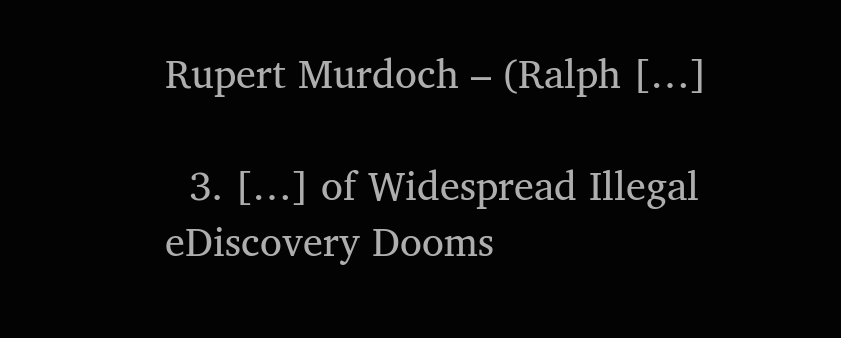Rupert Murdoch – (Ralph […]

  3. […] of Widespread Illegal eDiscovery Dooms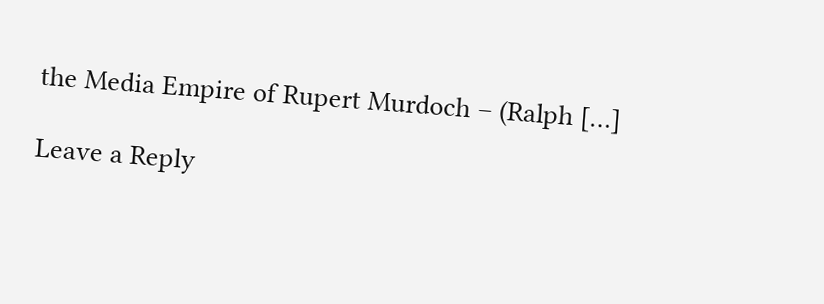the Media Empire of Rupert Murdoch – (Ralph […]

Leave a Reply